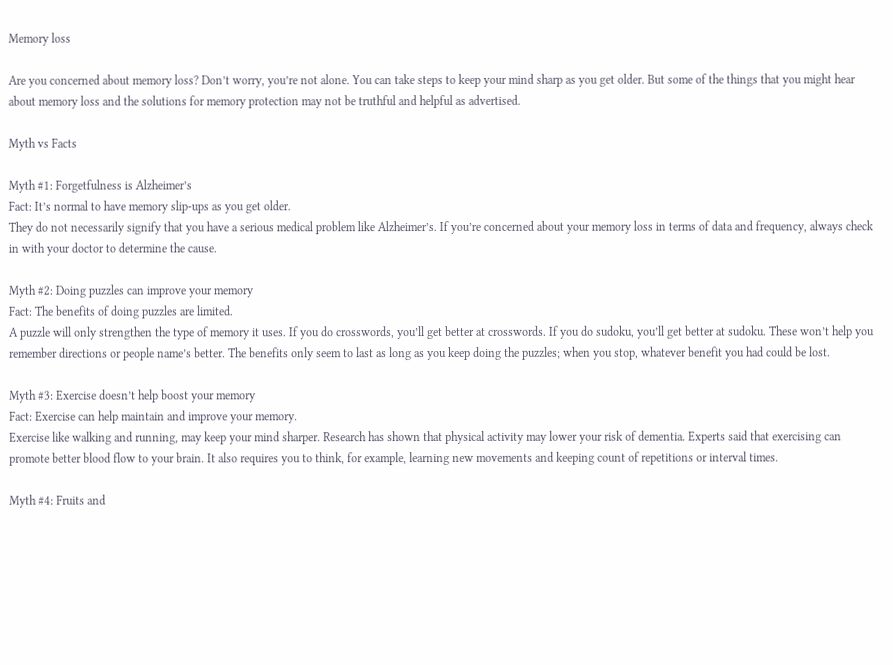Memory loss

Are you concerned about memory loss? Don’t worry, you’re not alone. You can take steps to keep your mind sharp as you get older. But some of the things that you might hear about memory loss and the solutions for memory protection may not be truthful and helpful as advertised.

Myth vs Facts

Myth #1: Forgetfulness is Alzheimer’s
Fact: It’s normal to have memory slip-ups as you get older.
They do not necessarily signify that you have a serious medical problem like Alzheimer’s. If you’re concerned about your memory loss in terms of data and frequency, always check in with your doctor to determine the cause.

Myth #2: Doing puzzles can improve your memory
Fact: The benefits of doing puzzles are limited.
A puzzle will only strengthen the type of memory it uses. If you do crosswords, you’ll get better at crosswords. If you do sudoku, you’ll get better at sudoku. These won’t help you remember directions or people name’s better. The benefits only seem to last as long as you keep doing the puzzles; when you stop, whatever benefit you had could be lost.

Myth #3: Exercise doesn’t help boost your memory
Fact: Exercise can help maintain and improve your memory.
Exercise like walking and running, may keep your mind sharper. Research has shown that physical activity may lower your risk of dementia. Experts said that exercising can promote better blood flow to your brain. It also requires you to think, for example, learning new movements and keeping count of repetitions or interval times.

Myth #4: Fruits and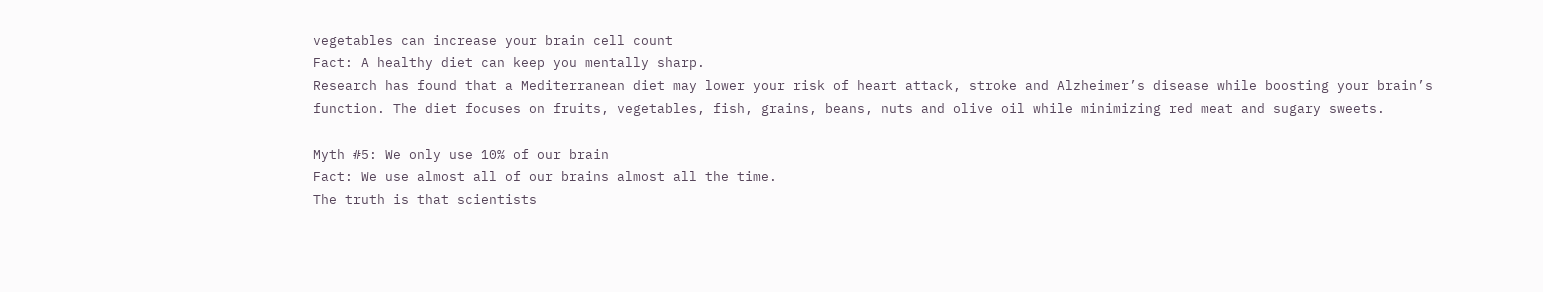vegetables can increase your brain cell count
Fact: A healthy diet can keep you mentally sharp.
Research has found that a Mediterranean diet may lower your risk of heart attack, stroke and Alzheimer’s disease while boosting your brain’s function. The diet focuses on fruits, vegetables, fish, grains, beans, nuts and olive oil while minimizing red meat and sugary sweets.

Myth #5: We only use 10% of our brain
Fact: We use almost all of our brains almost all the time.
The truth is that scientists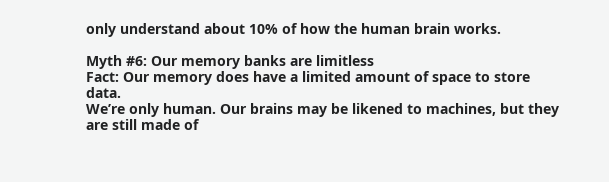only understand about 10% of how the human brain works.

Myth #6: Our memory banks are limitless
Fact: Our memory does have a limited amount of space to store data.
We’re only human. Our brains may be likened to machines, but they are still made of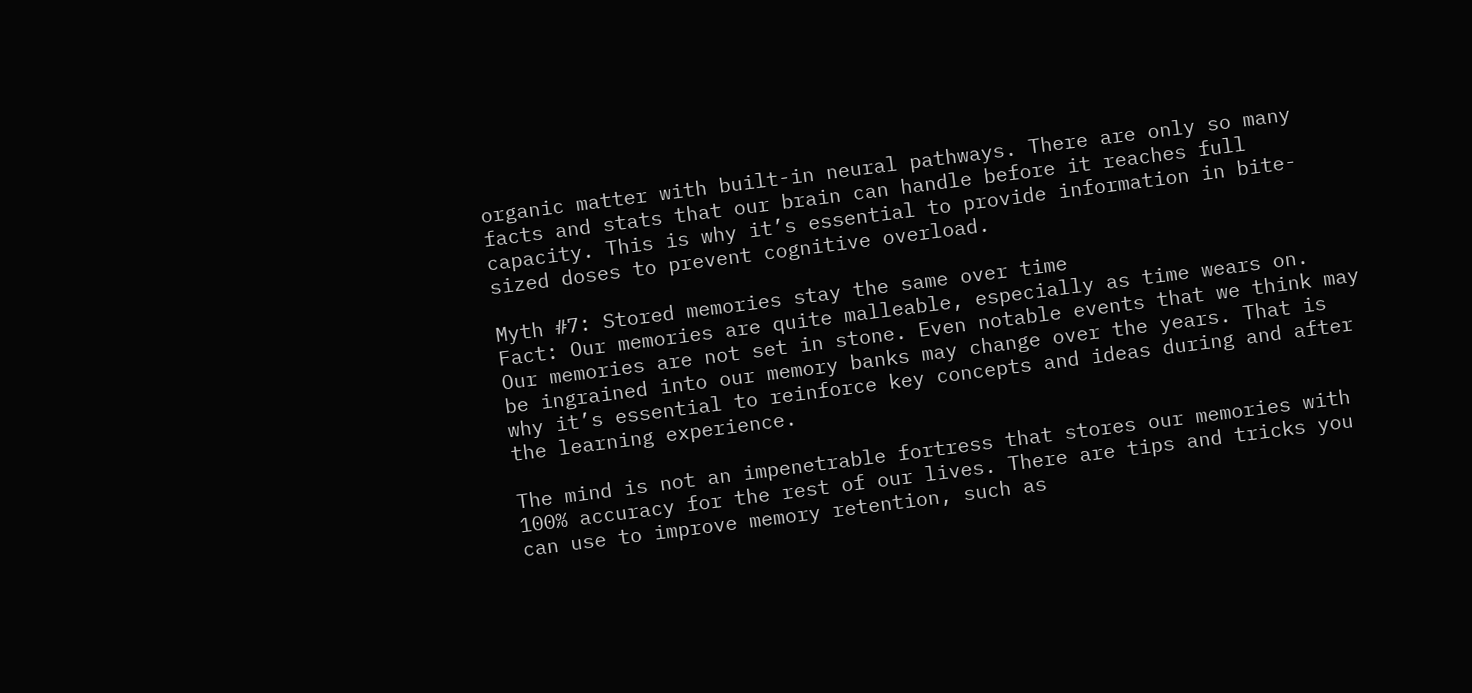organic matter with built-in neural pathways. There are only so many facts and stats that our brain can handle before it reaches full capacity. This is why it’s essential to provide information in bite-sized doses to prevent cognitive overload.

Myth #7: Stored memories stay the same over time
Fact: Our memories are quite malleable, especially as time wears on.
Our memories are not set in stone. Even notable events that we think may be ingrained into our memory banks may change over the years. That is why it’s essential to reinforce key concepts and ideas during and after the learning experience.

The mind is not an impenetrable fortress that stores our memories with 100% accuracy for the rest of our lives. There are tips and tricks you can use to improve memory retention, such as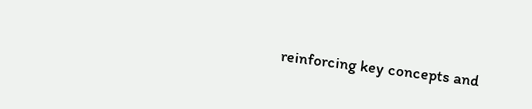reinforcing key concepts and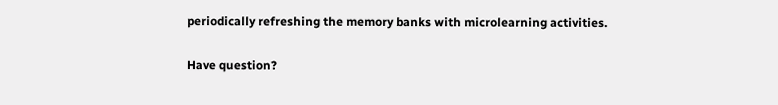periodically refreshing the memory banks with microlearning activities.

Have question?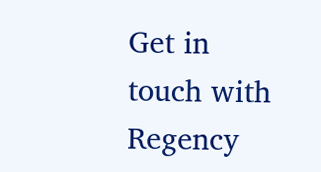Get in touch with Regency